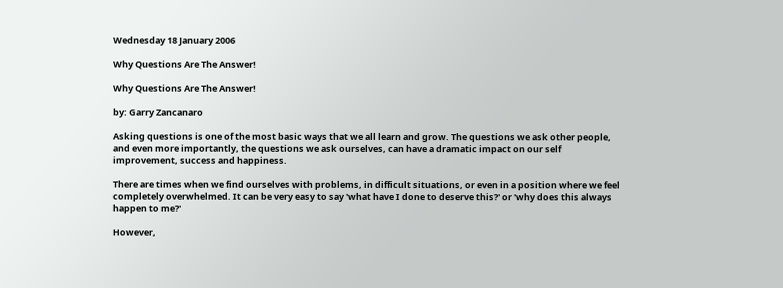Wednesday 18 January 2006

Why Questions Are The Answer!

Why Questions Are The Answer!

by: Garry Zancanaro

Asking questions is one of the most basic ways that we all learn and grow. The questions we ask other people, and even more importantly, the questions we ask ourselves, can have a dramatic impact on our self improvement, success and happiness.

There are times when we find ourselves with problems, in difficult situations, or even in a position where we feel completely overwhelmed. It can be very easy to say 'what have I done to deserve this?' or 'why does this always happen to me?'

However,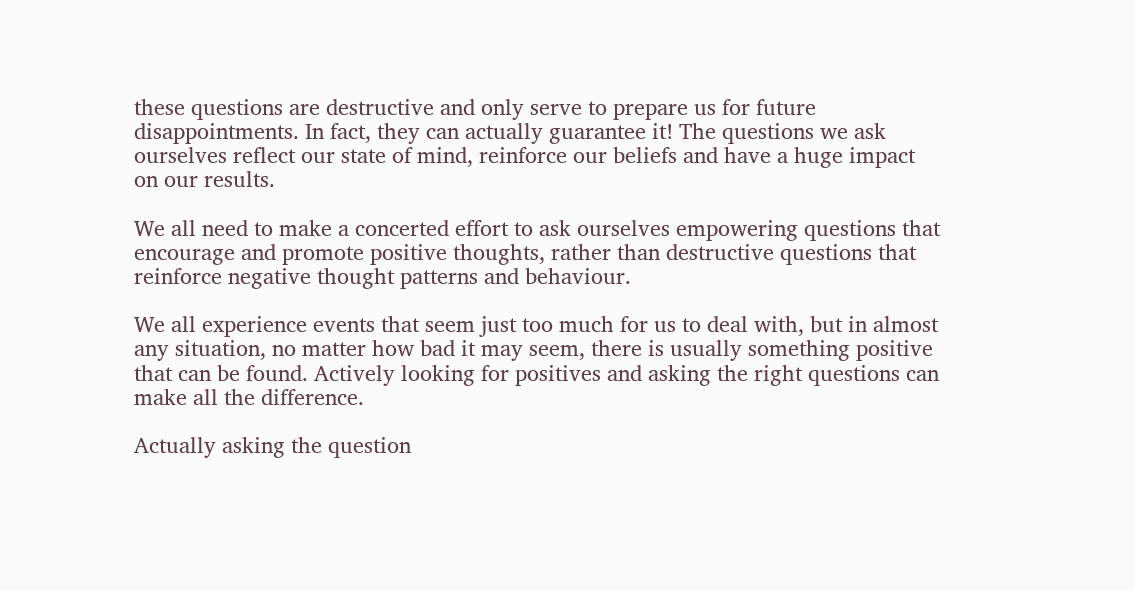these questions are destructive and only serve to prepare us for future disappointments. In fact, they can actually guarantee it! The questions we ask ourselves reflect our state of mind, reinforce our beliefs and have a huge impact on our results.

We all need to make a concerted effort to ask ourselves empowering questions that encourage and promote positive thoughts, rather than destructive questions that reinforce negative thought patterns and behaviour.

We all experience events that seem just too much for us to deal with, but in almost any situation, no matter how bad it may seem, there is usually something positive that can be found. Actively looking for positives and asking the right questions can make all the difference.

Actually asking the question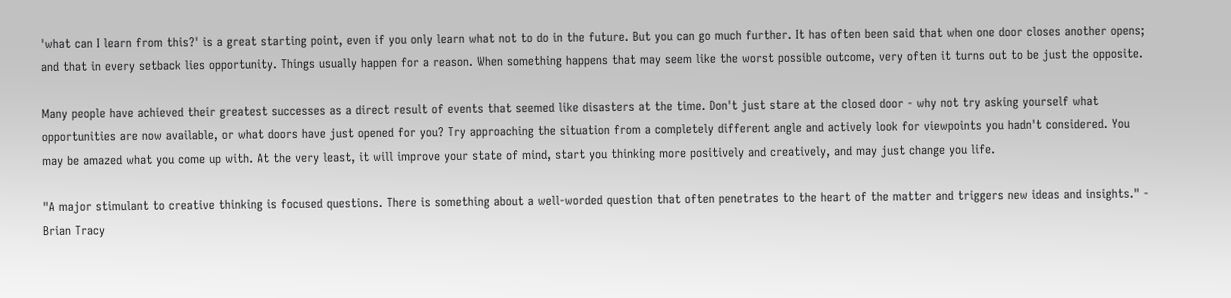'what can I learn from this?' is a great starting point, even if you only learn what not to do in the future. But you can go much further. It has often been said that when one door closes another opens; and that in every setback lies opportunity. Things usually happen for a reason. When something happens that may seem like the worst possible outcome, very often it turns out to be just the opposite.

Many people have achieved their greatest successes as a direct result of events that seemed like disasters at the time. Don't just stare at the closed door - why not try asking yourself what opportunities are now available, or what doors have just opened for you? Try approaching the situation from a completely different angle and actively look for viewpoints you hadn't considered. You may be amazed what you come up with. At the very least, it will improve your state of mind, start you thinking more positively and creatively, and may just change you life.

"A major stimulant to creative thinking is focused questions. There is something about a well-worded question that often penetrates to the heart of the matter and triggers new ideas and insights." - Brian Tracy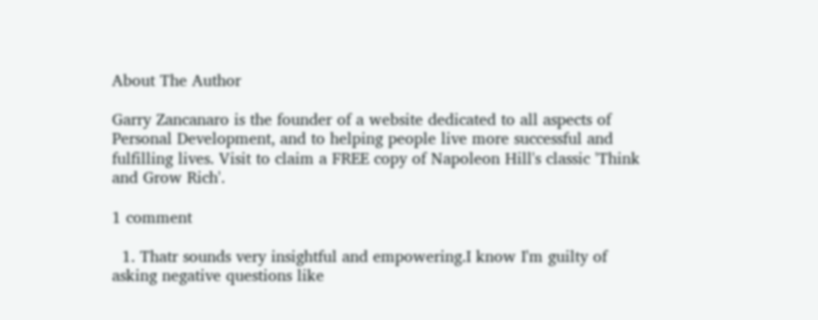About The Author

Garry Zancanaro is the founder of a website dedicated to all aspects of Personal Development, and to helping people live more successful and fulfilling lives. Visit to claim a FREE copy of Napoleon Hill's classic 'Think and Grow Rich'.

1 comment

  1. Thatr sounds very insightful and empowering.I know I'm guilty of asking negative questions like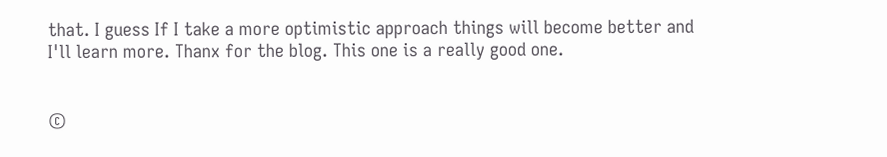that. I guess If I take a more optimistic approach things will become better and I'll learn more. Thanx for the blog. This one is a really good one.


©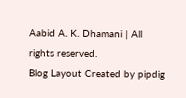Aabid A. K. Dhamani | All rights reserved.
Blog Layout Created by pipdig